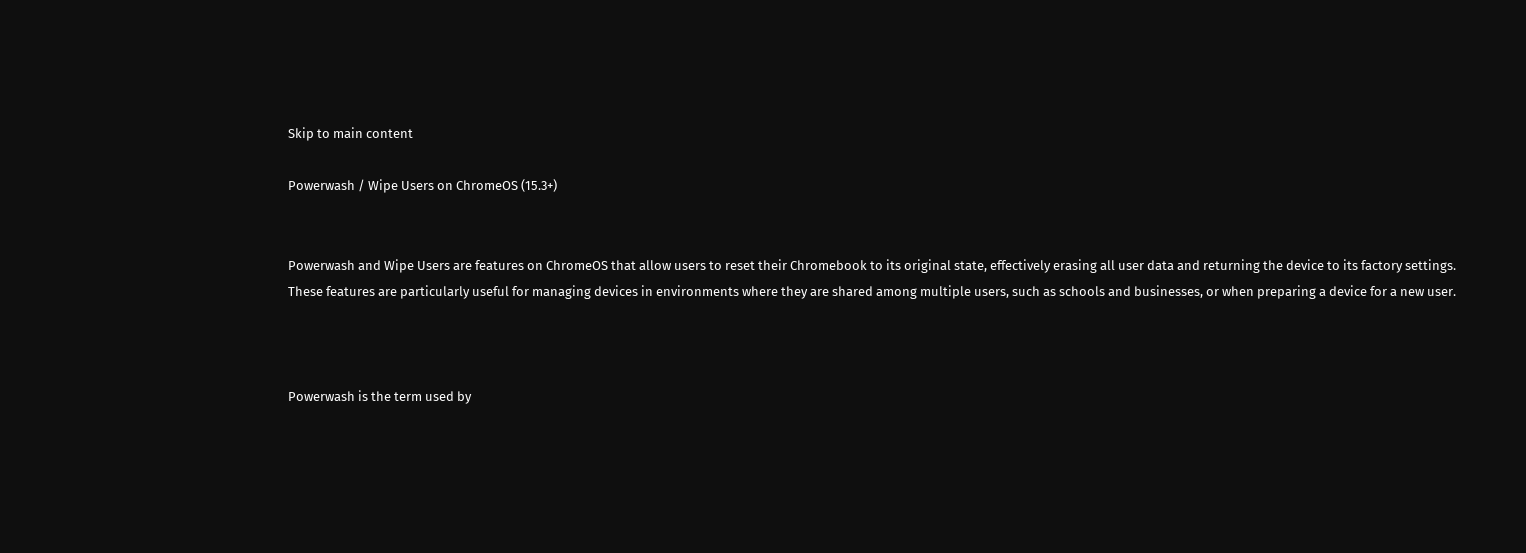Skip to main content

Powerwash / Wipe Users on ChromeOS (15.3+)


Powerwash and Wipe Users are features on ChromeOS that allow users to reset their Chromebook to its original state, effectively erasing all user data and returning the device to its factory settings. These features are particularly useful for managing devices in environments where they are shared among multiple users, such as schools and businesses, or when preparing a device for a new user.



Powerwash is the term used by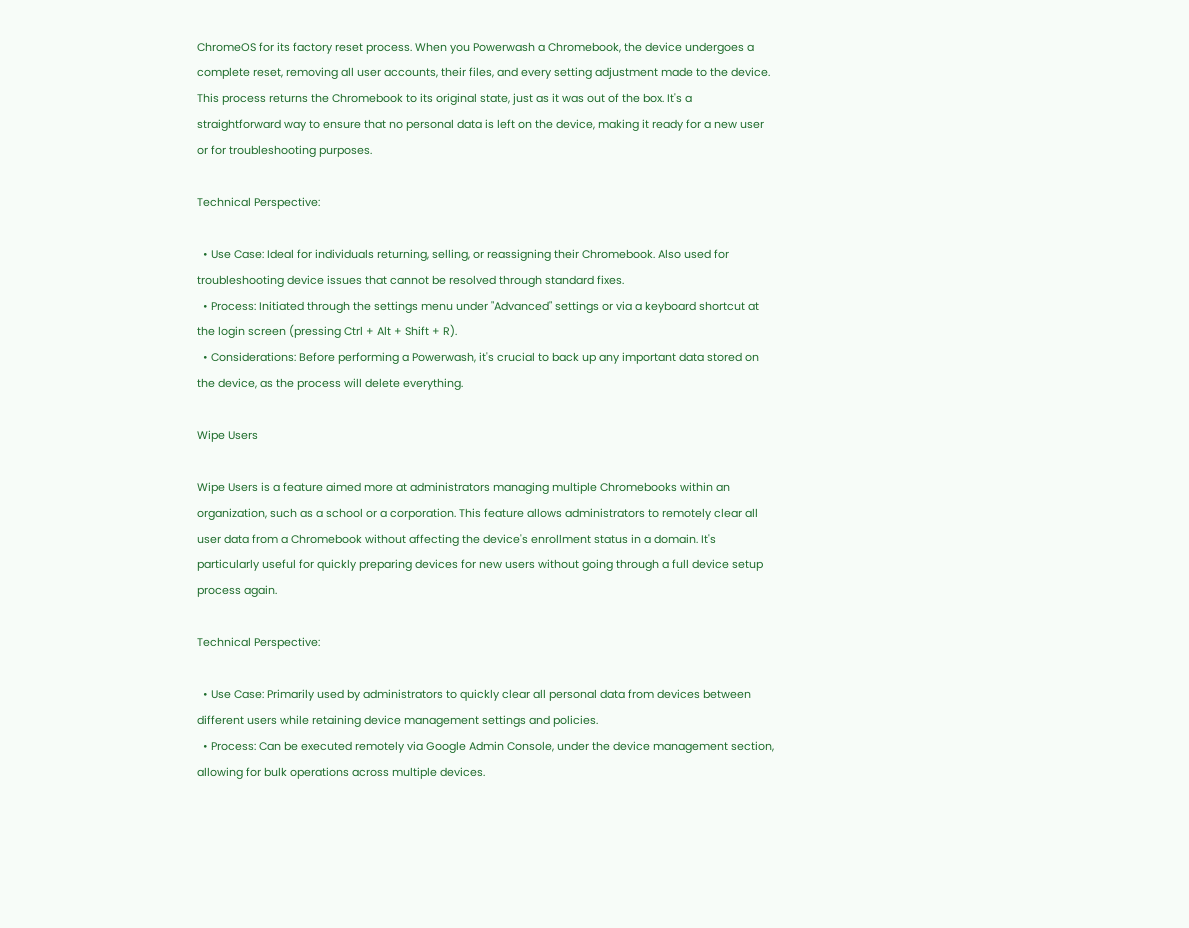ChromeOS for its factory reset process. When you Powerwash a Chromebook, the device undergoes a complete reset, removing all user accounts, their files, and every setting adjustment made to the device. This process returns the Chromebook to its original state, just as it was out of the box. It's a straightforward way to ensure that no personal data is left on the device, making it ready for a new user or for troubleshooting purposes.

Technical Perspective:

  • Use Case: Ideal for individuals returning, selling, or reassigning their Chromebook. Also used for troubleshooting device issues that cannot be resolved through standard fixes.
  • Process: Initiated through the settings menu under "Advanced" settings or via a keyboard shortcut at the login screen (pressing Ctrl + Alt + Shift + R).
  • Considerations: Before performing a Powerwash, it's crucial to back up any important data stored on the device, as the process will delete everything.

Wipe Users

Wipe Users is a feature aimed more at administrators managing multiple Chromebooks within an organization, such as a school or a corporation. This feature allows administrators to remotely clear all user data from a Chromebook without affecting the device's enrollment status in a domain. It's particularly useful for quickly preparing devices for new users without going through a full device setup process again.

Technical Perspective:

  • Use Case: Primarily used by administrators to quickly clear all personal data from devices between different users while retaining device management settings and policies.
  • Process: Can be executed remotely via Google Admin Console, under the device management section, allowing for bulk operations across multiple devices.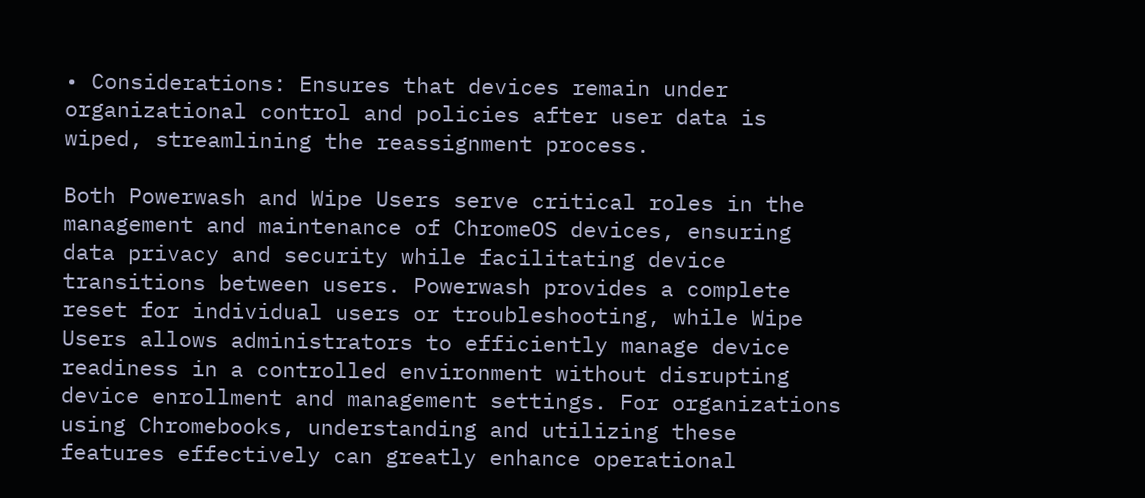• Considerations: Ensures that devices remain under organizational control and policies after user data is wiped, streamlining the reassignment process.

Both Powerwash and Wipe Users serve critical roles in the management and maintenance of ChromeOS devices, ensuring data privacy and security while facilitating device transitions between users. Powerwash provides a complete reset for individual users or troubleshooting, while Wipe Users allows administrators to efficiently manage device readiness in a controlled environment without disrupting device enrollment and management settings. For organizations using Chromebooks, understanding and utilizing these features effectively can greatly enhance operational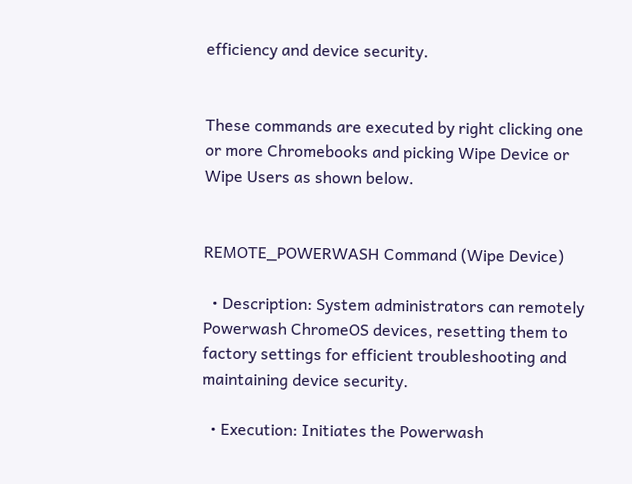efficiency and device security.


These commands are executed by right clicking one or more Chromebooks and picking Wipe Device or Wipe Users as shown below.


REMOTE_POWERWASH Command (Wipe Device)

  • Description: System administrators can remotely Powerwash ChromeOS devices, resetting them to factory settings for efficient troubleshooting and maintaining device security.

  • Execution: Initiates the Powerwash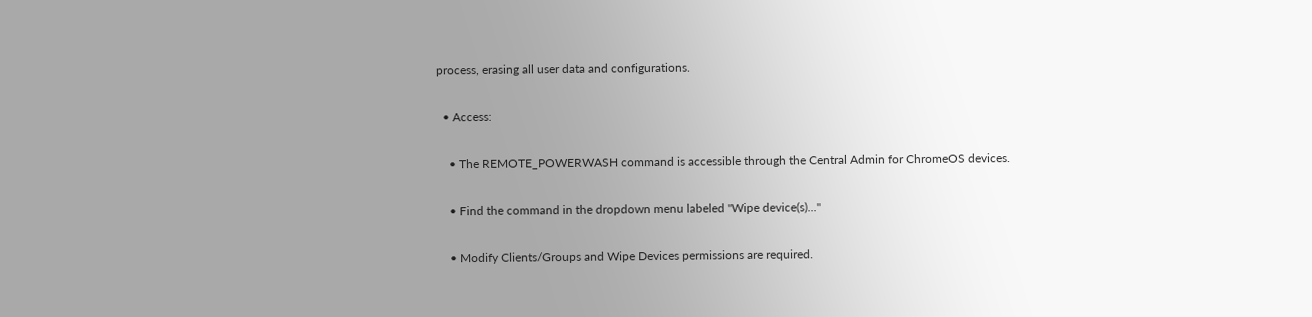process, erasing all user data and configurations.

  • Access:

    • The REMOTE_POWERWASH command is accessible through the Central Admin for ChromeOS devices.

    • Find the command in the dropdown menu labeled "Wipe device(s)..."

    • Modify Clients/Groups and Wipe Devices permissions are required.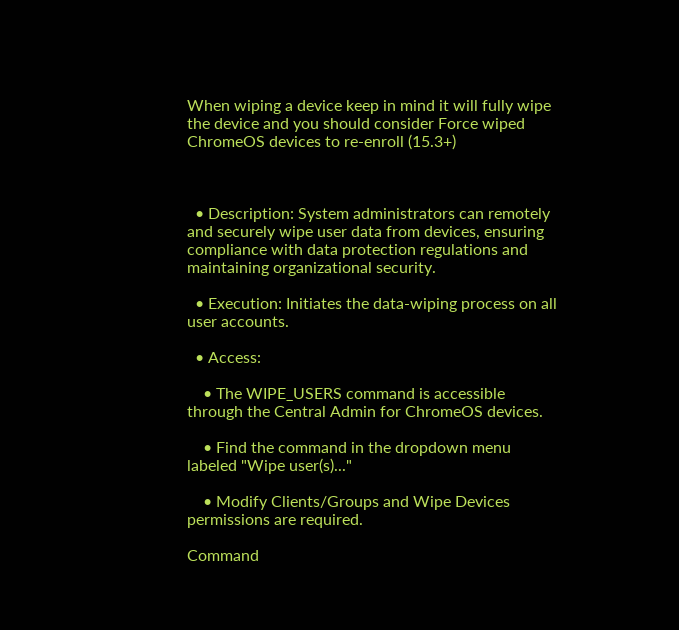When wiping a device keep in mind it will fully wipe the device and you should consider Force wiped ChromeOS devices to re-enroll (15.3+)



  • Description: System administrators can remotely and securely wipe user data from devices, ensuring compliance with data protection regulations and maintaining organizational security.

  • Execution: Initiates the data-wiping process on all user accounts.

  • Access:

    • The WIPE_USERS command is accessible through the Central Admin for ChromeOS devices.

    • Find the command in the dropdown menu labeled "Wipe user(s)..."

    • Modify Clients/Groups and Wipe Devices permissions are required.

Command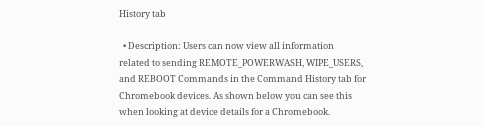History tab

  • Description: Users can now view all information related to sending REMOTE_POWERWASH, WIPE_USERS, and REBOOT Commands in the Command History tab for Chromebook devices. As shown below you can see this when looking at device details for a Chromebook.